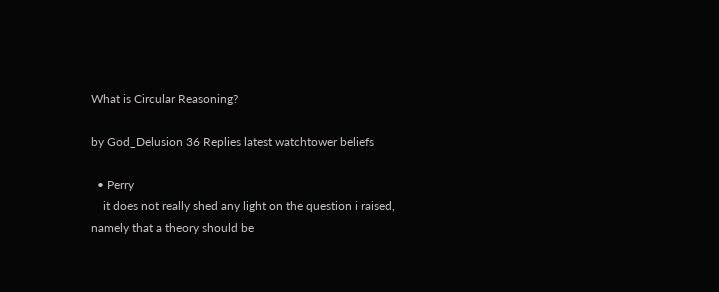What is Circular Reasoning?

by God_Delusion 36 Replies latest watchtower beliefs

  • Perry
    it does not really shed any light on the question i raised, namely that a theory should be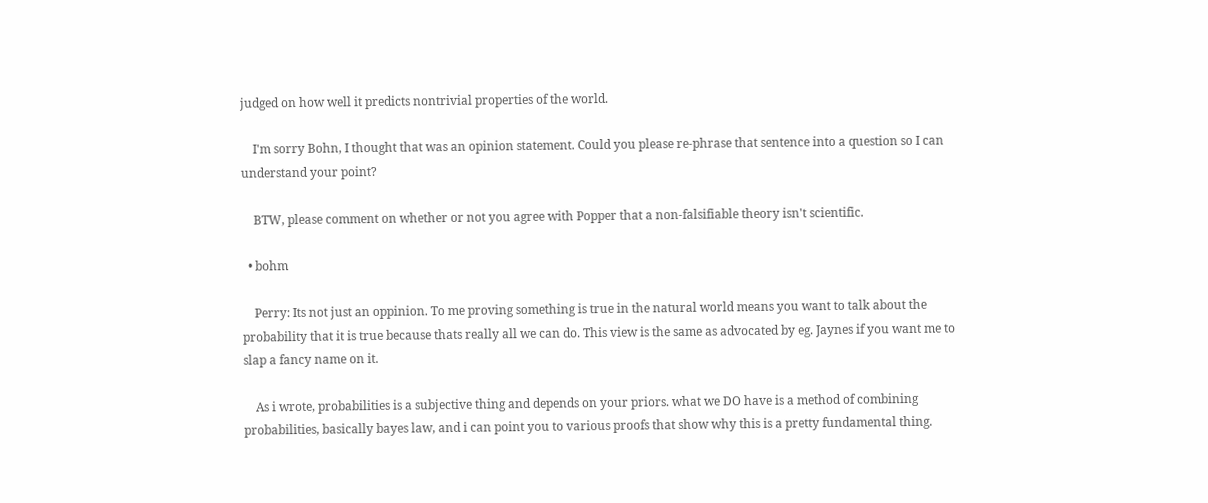judged on how well it predicts nontrivial properties of the world.

    I'm sorry Bohn, I thought that was an opinion statement. Could you please re-phrase that sentence into a question so I can understand your point?

    BTW, please comment on whether or not you agree with Popper that a non-falsifiable theory isn't scientific.

  • bohm

    Perry: Its not just an oppinion. To me proving something is true in the natural world means you want to talk about the probability that it is true because thats really all we can do. This view is the same as advocated by eg. Jaynes if you want me to slap a fancy name on it.

    As i wrote, probabilities is a subjective thing and depends on your priors. what we DO have is a method of combining probabilities, basically bayes law, and i can point you to various proofs that show why this is a pretty fundamental thing.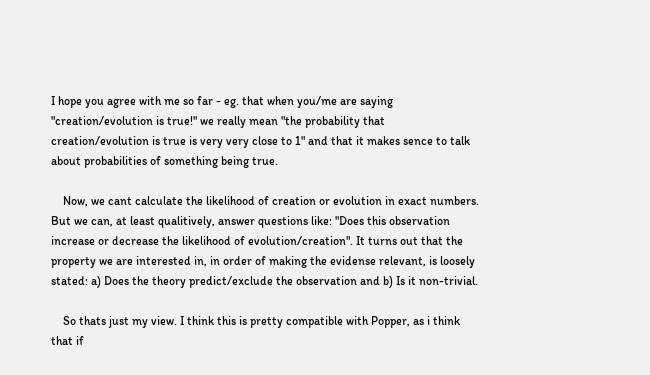I hope you agree with me so far - eg. that when you/me are saying "creation/evolution is true!" we really mean "the probability that creation/evolution is true is very very close to 1" and that it makes sence to talk about probabilities of something being true.

    Now, we cant calculate the likelihood of creation or evolution in exact numbers. But we can, at least qualitively, answer questions like: "Does this observation increase or decrease the likelihood of evolution/creation". It turns out that the property we are interested in, in order of making the evidense relevant, is loosely stated: a) Does the theory predict/exclude the observation and b) Is it non-trivial.

    So thats just my view. I think this is pretty compatible with Popper, as i think that if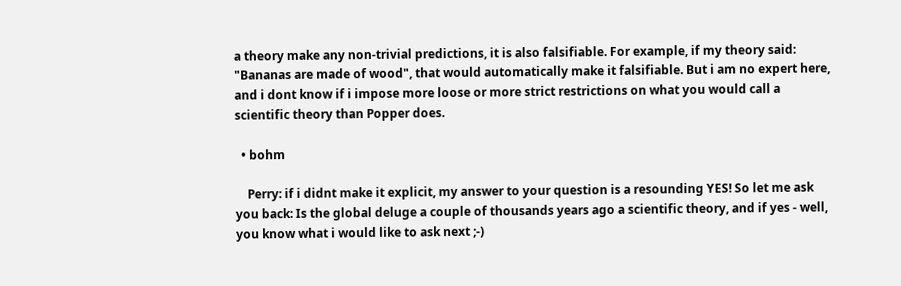a theory make any non-trivial predictions, it is also falsifiable. For example, if my theory said: "Bananas are made of wood", that would automatically make it falsifiable. But i am no expert here, and i dont know if i impose more loose or more strict restrictions on what you would call a scientific theory than Popper does.

  • bohm

    Perry: if i didnt make it explicit, my answer to your question is a resounding YES! So let me ask you back: Is the global deluge a couple of thousands years ago a scientific theory, and if yes - well, you know what i would like to ask next ;-)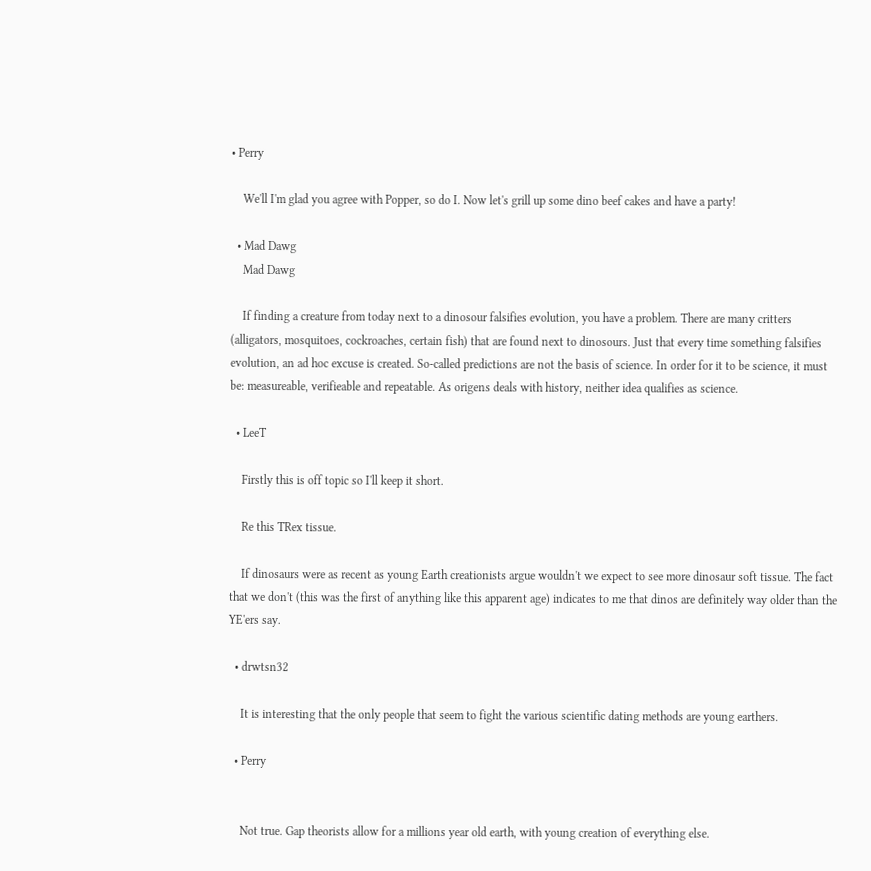• Perry

    We'll I'm glad you agree with Popper, so do I. Now let's grill up some dino beef cakes and have a party!

  • Mad Dawg
    Mad Dawg

    If finding a creature from today next to a dinosour falsifies evolution, you have a problem. There are many critters (alligators, mosquitoes, cockroaches, certain fish) that are found next to dinosours. Just that every time something falsifies evolution, an ad hoc excuse is created. So-called predictions are not the basis of science. In order for it to be science, it must be: measureable, verifieable and repeatable. As origens deals with history, neither idea qualifies as science.

  • LeeT

    Firstly this is off topic so I'll keep it short.

    Re this TRex tissue.

    If dinosaurs were as recent as young Earth creationists argue wouldn't we expect to see more dinosaur soft tissue. The fact that we don't (this was the first of anything like this apparent age) indicates to me that dinos are definitely way older than the YE'ers say.

  • drwtsn32

    It is interesting that the only people that seem to fight the various scientific dating methods are young earthers.

  • Perry


    Not true. Gap theorists allow for a millions year old earth, with young creation of everything else.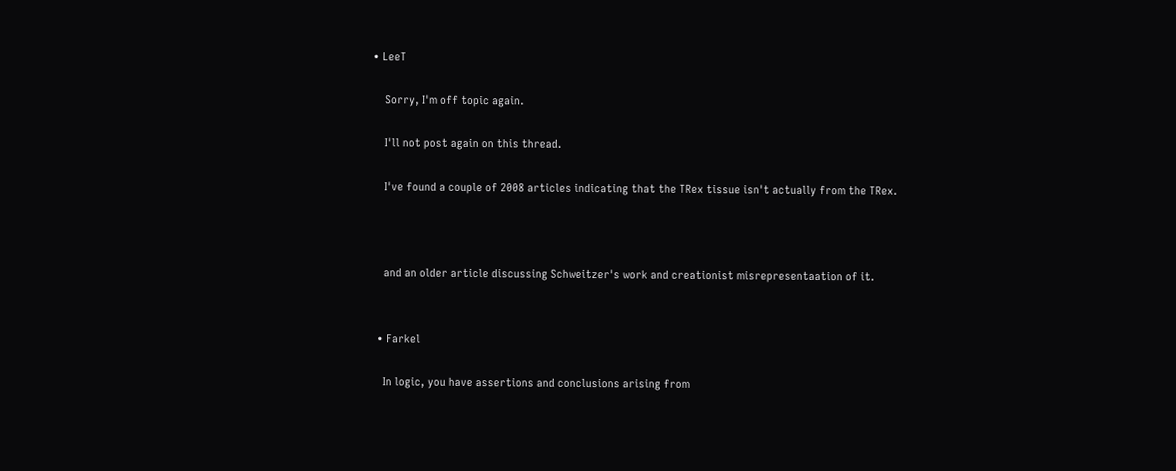• LeeT

    Sorry, I'm off topic again.

    I'll not post again on this thread.

    I've found a couple of 2008 articles indicating that the TRex tissue isn't actually from the TRex.



    and an older article discussing Schweitzer's work and creationist misrepresentaation of it.


  • Farkel

    In logic, you have assertions and conclusions arising from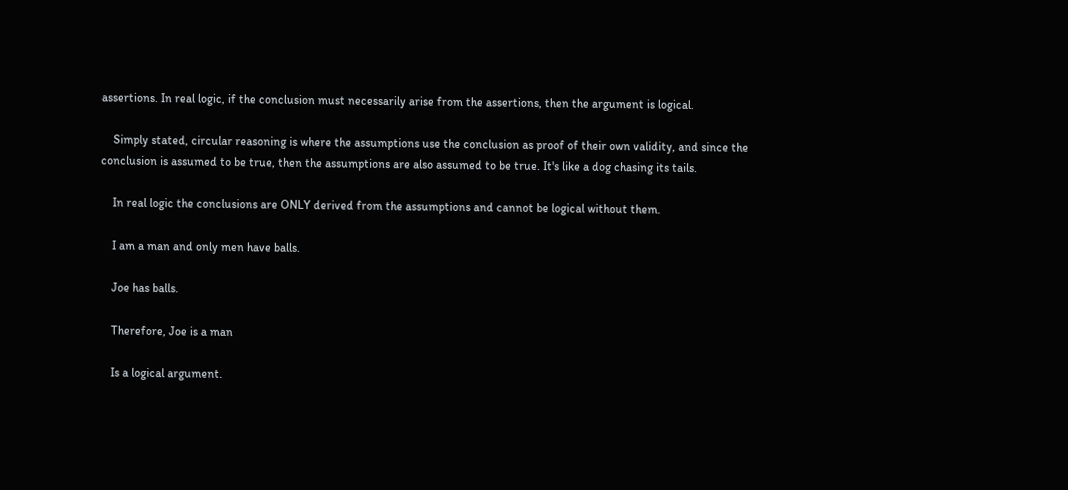assertions. In real logic, if the conclusion must necessarily arise from the assertions, then the argument is logical.

    Simply stated, circular reasoning is where the assumptions use the conclusion as proof of their own validity, and since the conclusion is assumed to be true, then the assumptions are also assumed to be true. It's like a dog chasing its tails.

    In real logic the conclusions are ONLY derived from the assumptions and cannot be logical without them.

    I am a man and only men have balls.

    Joe has balls.

    Therefore, Joe is a man

    Is a logical argument.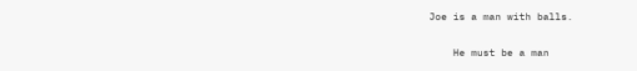Joe is a man with balls.

    He must be a man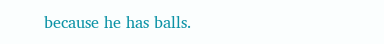because he has balls.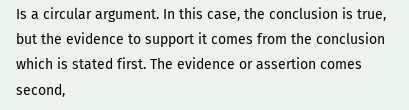Is a circular argument. In this case, the conclusion is true, but the evidence to support it comes from the conclusion which is stated first. The evidence or assertion comes second,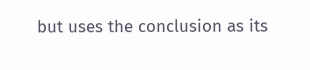but uses the conclusion as its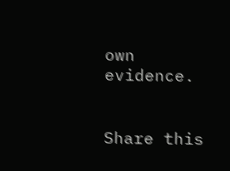own evidence.


Share this